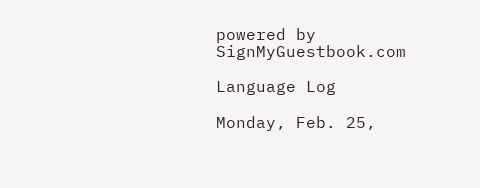powered by SignMyGuestbook.com

Language Log

Monday, Feb. 25,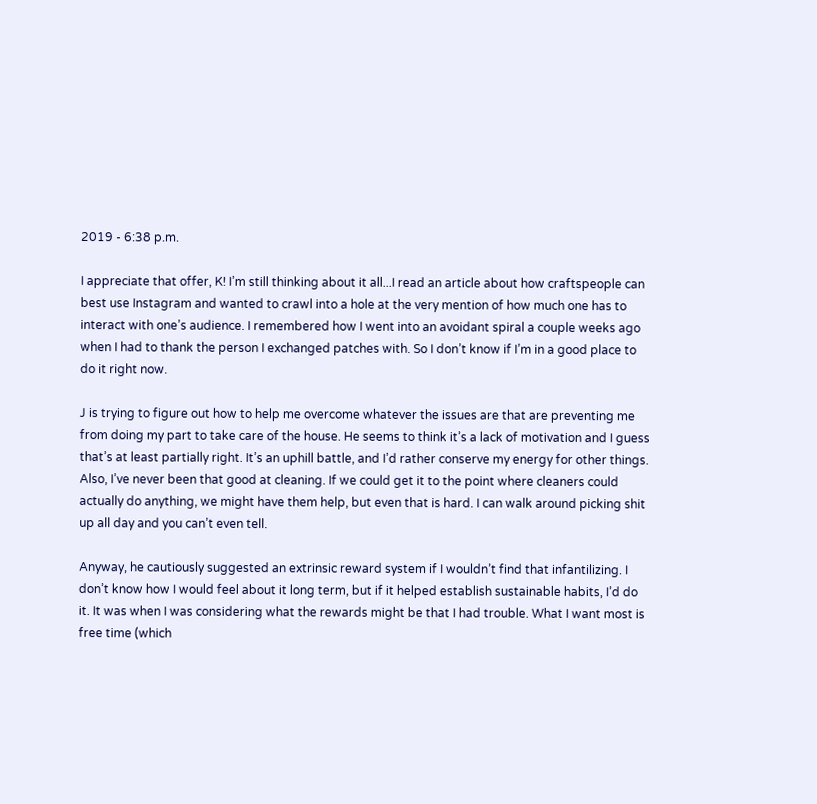2019 - 6:38 p.m.

I appreciate that offer, K! I’m still thinking about it all...I read an article about how craftspeople can best use Instagram and wanted to crawl into a hole at the very mention of how much one has to interact with one’s audience. I remembered how I went into an avoidant spiral a couple weeks ago when I had to thank the person I exchanged patches with. So I don’t know if I’m in a good place to do it right now.

J is trying to figure out how to help me overcome whatever the issues are that are preventing me from doing my part to take care of the house. He seems to think it’s a lack of motivation and I guess that’s at least partially right. It’s an uphill battle, and I’d rather conserve my energy for other things. Also, I’ve never been that good at cleaning. If we could get it to the point where cleaners could actually do anything, we might have them help, but even that is hard. I can walk around picking shit up all day and you can’t even tell.

Anyway, he cautiously suggested an extrinsic reward system if I wouldn’t find that infantilizing. I don’t know how I would feel about it long term, but if it helped establish sustainable habits, I’d do it. It was when I was considering what the rewards might be that I had trouble. What I want most is free time (which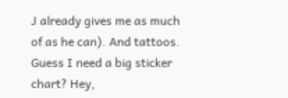J already gives me as much of as he can). And tattoos. Guess I need a big sticker chart? Hey,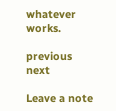whatever works.

previous next

Leave a note